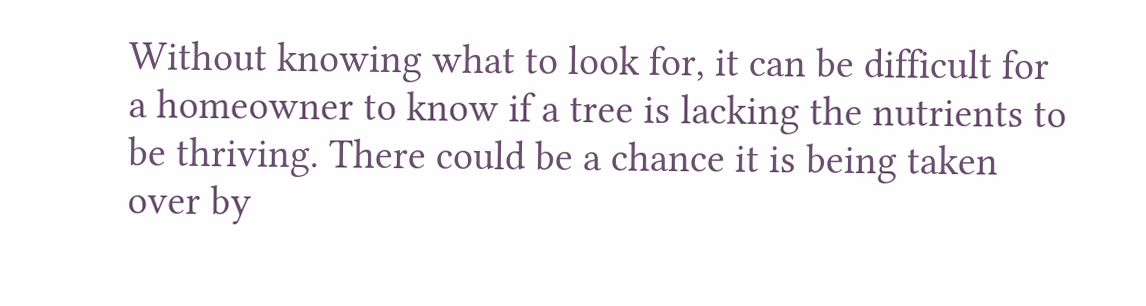Without knowing what to look for, it can be difficult for a homeowner to know if a tree is lacking the nutrients to be thriving. There could be a chance it is being taken over by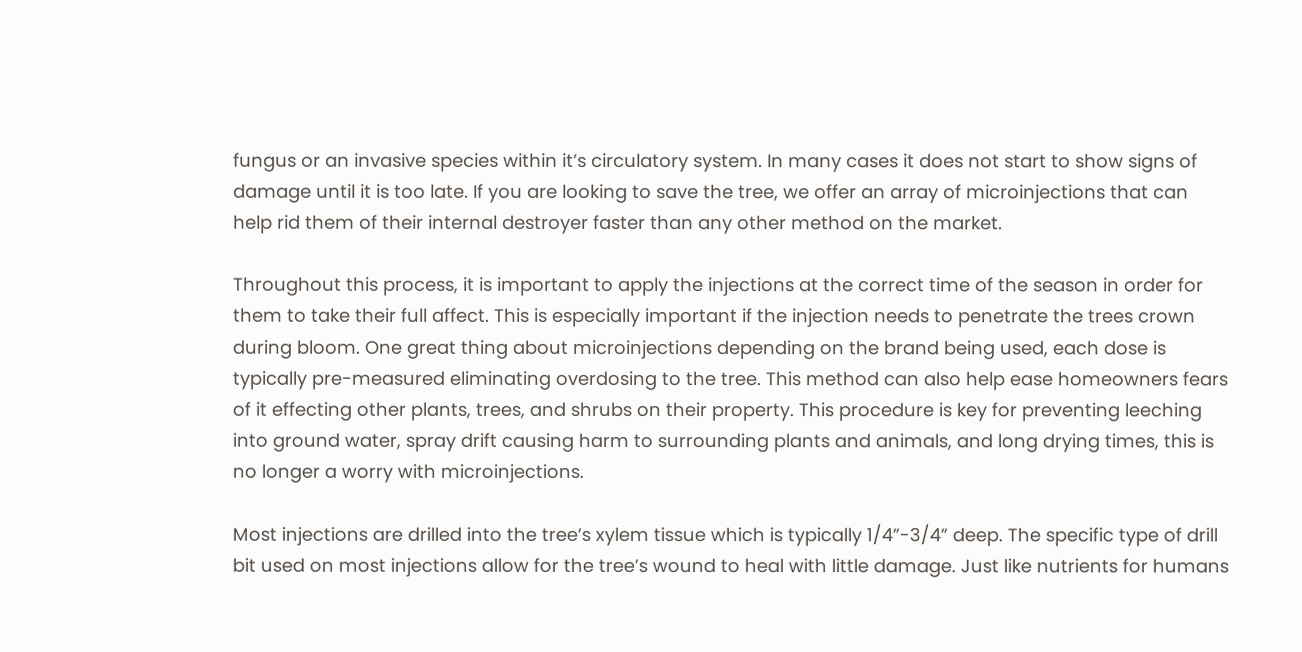fungus or an invasive species within it’s circulatory system. In many cases it does not start to show signs of damage until it is too late. If you are looking to save the tree, we offer an array of microinjections that can help rid them of their internal destroyer faster than any other method on the market.

Throughout this process, it is important to apply the injections at the correct time of the season in order for them to take their full affect. This is especially important if the injection needs to penetrate the trees crown during bloom. One great thing about microinjections depending on the brand being used, each dose is typically pre-measured eliminating overdosing to the tree. This method can also help ease homeowners fears of it effecting other plants, trees, and shrubs on their property. This procedure is key for preventing leeching into ground water, spray drift causing harm to surrounding plants and animals, and long drying times, this is no longer a worry with microinjections.

Most injections are drilled into the tree’s xylem tissue which is typically 1/4”-3/4” deep. The specific type of drill bit used on most injections allow for the tree’s wound to heal with little damage. Just like nutrients for humans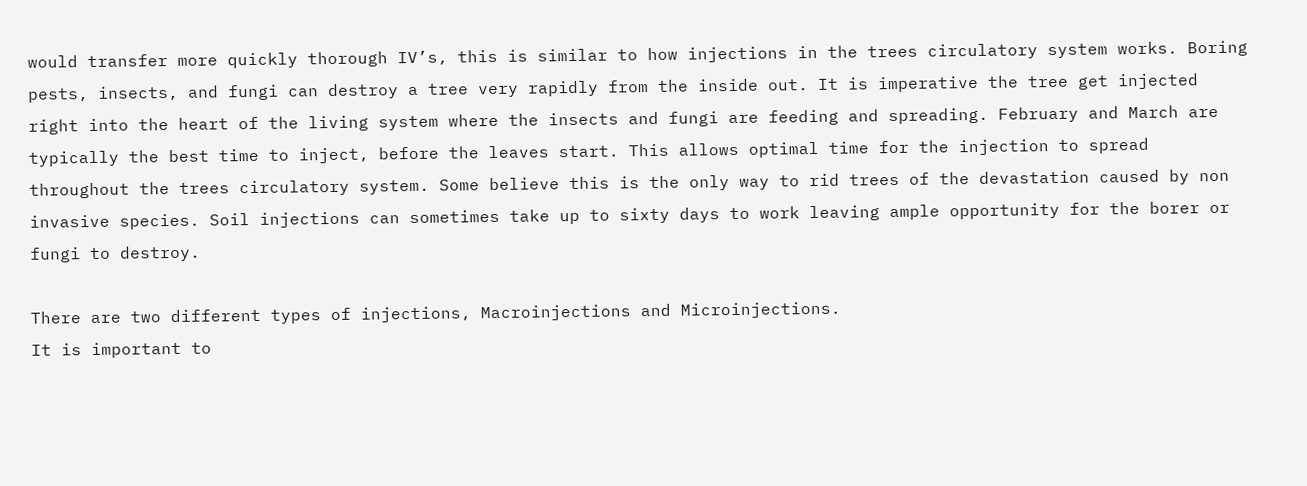would transfer more quickly thorough IV’s, this is similar to how injections in the trees circulatory system works. Boring pests, insects, and fungi can destroy a tree very rapidly from the inside out. It is imperative the tree get injected right into the heart of the living system where the insects and fungi are feeding and spreading. February and March are typically the best time to inject, before the leaves start. This allows optimal time for the injection to spread throughout the trees circulatory system. Some believe this is the only way to rid trees of the devastation caused by non invasive species. Soil injections can sometimes take up to sixty days to work leaving ample opportunity for the borer or fungi to destroy.

There are two different types of injections, Macroinjections and Microinjections.
It is important to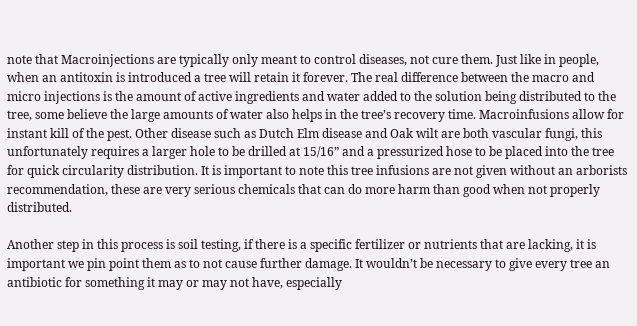note that Macroinjections are typically only meant to control diseases, not cure them. Just like in people, when an antitoxin is introduced a tree will retain it forever. The real difference between the macro and micro injections is the amount of active ingredients and water added to the solution being distributed to the tree, some believe the large amounts of water also helps in the tree’s recovery time. Macroinfusions allow for instant kill of the pest. Other disease such as Dutch Elm disease and Oak wilt are both vascular fungi, this unfortunately requires a larger hole to be drilled at 15/16” and a pressurized hose to be placed into the tree for quick circularity distribution. It is important to note this tree infusions are not given without an arborists recommendation, these are very serious chemicals that can do more harm than good when not properly distributed.

Another step in this process is soil testing, if there is a specific fertilizer or nutrients that are lacking, it is important we pin point them as to not cause further damage. It wouldn’t be necessary to give every tree an antibiotic for something it may or may not have, especially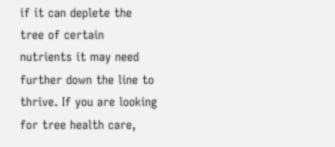if it can deplete the tree of certain nutrients it may need further down the line to thrive. If you are looking for tree health care,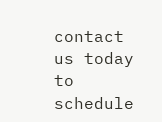contact us today to schedule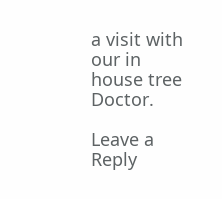a visit with our in house tree Doctor.

Leave a Reply